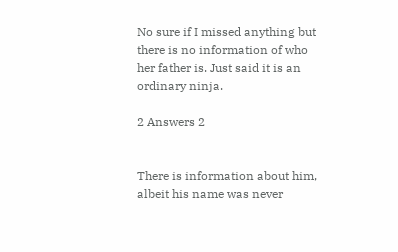No sure if I missed anything but there is no information of who her father is. Just said it is an ordinary ninja.

2 Answers 2


There is information about him, albeit his name was never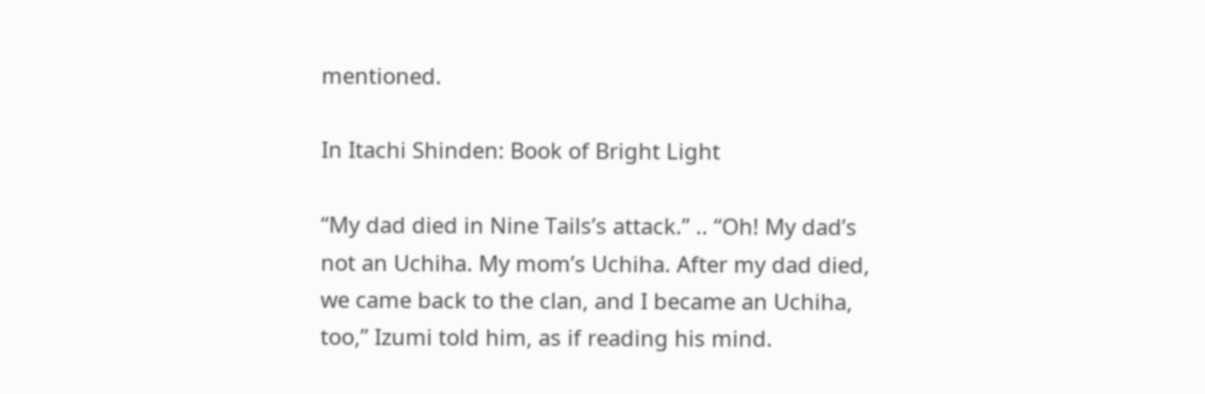mentioned.

In Itachi Shinden: Book of Bright Light

“My dad died in Nine Tails’s attack.” .. “Oh! My dad’s not an Uchiha. My mom’s Uchiha. After my dad died, we came back to the clan, and I became an Uchiha, too,” Izumi told him, as if reading his mind.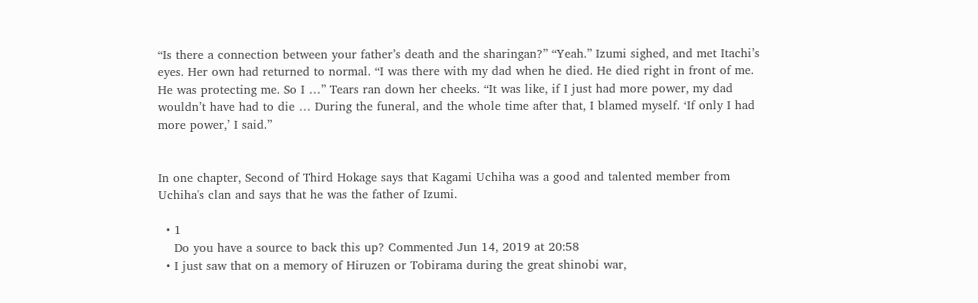“Is there a connection between your father’s death and the sharingan?” “Yeah.” Izumi sighed, and met Itachi’s eyes. Her own had returned to normal. “I was there with my dad when he died. He died right in front of me. He was protecting me. So I …” Tears ran down her cheeks. “It was like, if I just had more power, my dad wouldn’t have had to die … During the funeral, and the whole time after that, I blamed myself. ‘If only I had more power,’ I said.”


In one chapter, Second of Third Hokage says that Kagami Uchiha was a good and talented member from Uchiha's clan and says that he was the father of Izumi.

  • 1
    Do you have a source to back this up? Commented Jun 14, 2019 at 20:58
  • I just saw that on a memory of Hiruzen or Tobirama during the great shinobi war,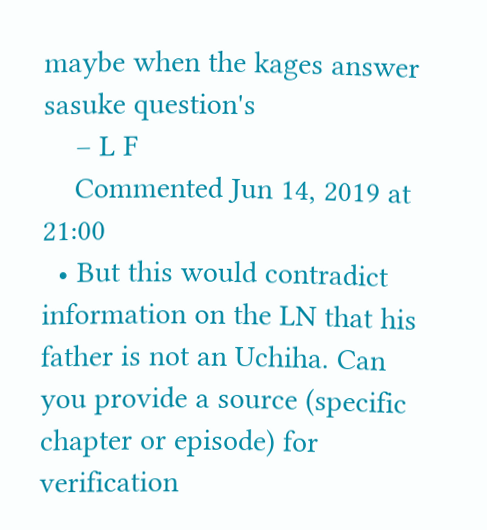maybe when the kages answer sasuke question's
    – L F
    Commented Jun 14, 2019 at 21:00
  • But this would contradict information on the LN that his father is not an Uchiha. Can you provide a source (specific chapter or episode) for verification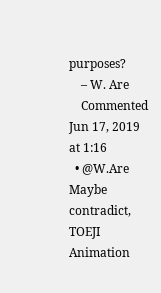purposes?
    – W. Are
    Commented Jun 17, 2019 at 1:16
  • @W.Are Maybe contradict, TOEJI Animation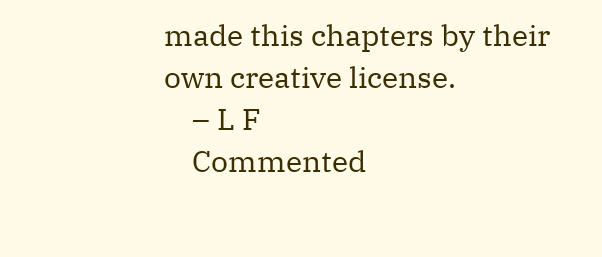made this chapters by their own creative license.
    – L F
    Commented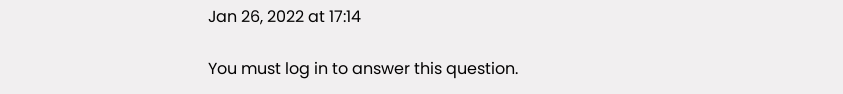Jan 26, 2022 at 17:14

You must log in to answer this question.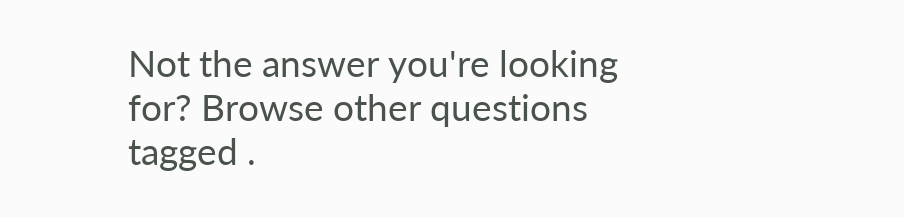Not the answer you're looking for? Browse other questions tagged .